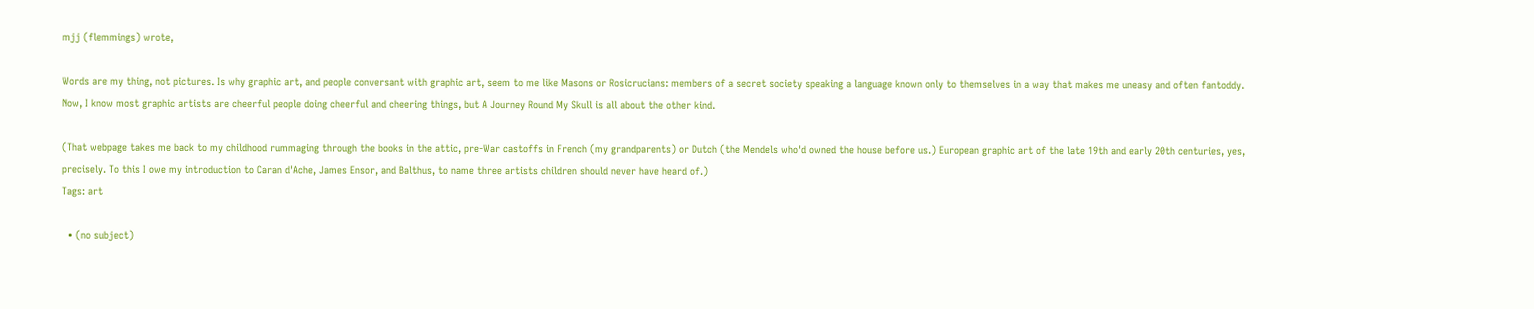mjj (flemmings) wrote,

Words are my thing, not pictures. Is why graphic art, and people conversant with graphic art, seem to me like Masons or Rosicrucians: members of a secret society speaking a language known only to themselves in a way that makes me uneasy and often fantoddy. Now, I know most graphic artists are cheerful people doing cheerful and cheering things, but A Journey Round My Skull is all about the other kind.

(That webpage takes me back to my childhood rummaging through the books in the attic, pre-War castoffs in French (my grandparents) or Dutch (the Mendels who'd owned the house before us.) European graphic art of the late 19th and early 20th centuries, yes, precisely. To this I owe my introduction to Caran d'Ache, James Ensor, and Balthus, to name three artists children should never have heard of.)
Tags: art

  • (no subject)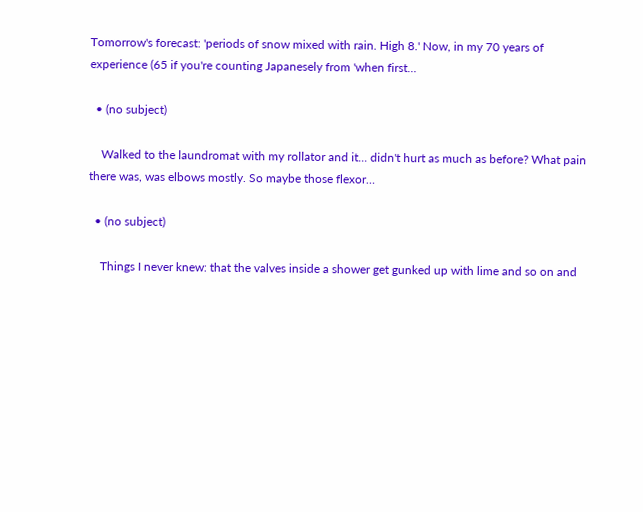Tomorrow's forecast: 'periods of snow mixed with rain. High 8.' Now, in my 70 years of experience (65 if you're counting Japanesely from 'when first…

  • (no subject)

    Walked to the laundromat with my rollator and it... didn't hurt as much as before? What pain there was, was elbows mostly. So maybe those flexor…

  • (no subject)

    Things I never knew: that the valves inside a shower get gunked up with lime and so on and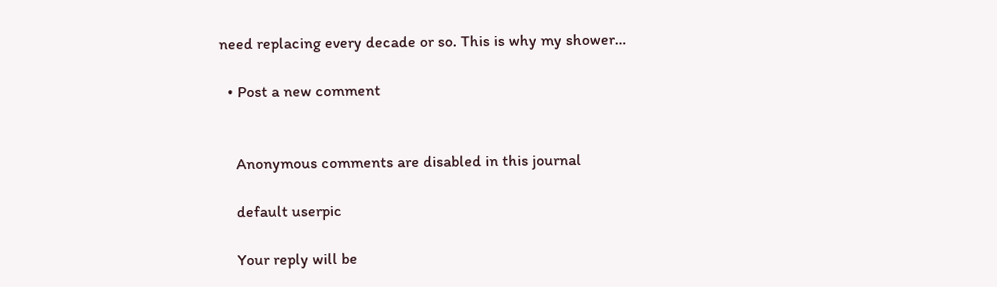need replacing every decade or so. This is why my shower…

  • Post a new comment


    Anonymous comments are disabled in this journal

    default userpic

    Your reply will be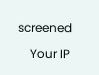screened

    Your IP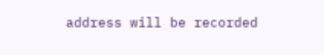address will be recorded